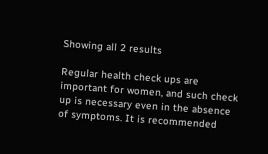Showing all 2 results

Regular health check ups are important for women, and such check up is necessary even in the absence of symptoms. It is recommended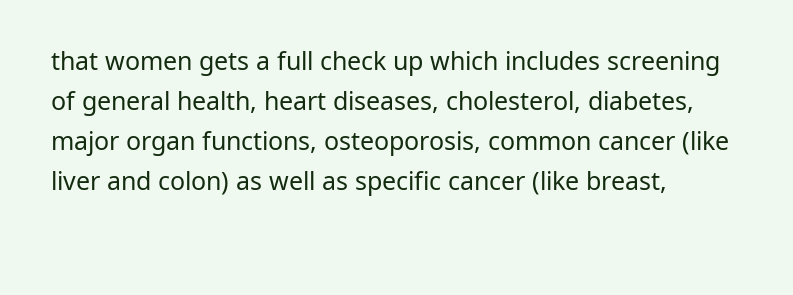that women gets a full check up which includes screening of general health, heart diseases, cholesterol, diabetes, major organ functions, osteoporosis, common cancer (like liver and colon) as well as specific cancer (like breast,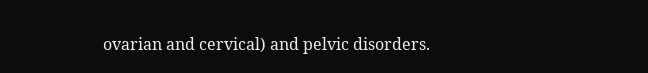ovarian and cervical) and pelvic disorders.